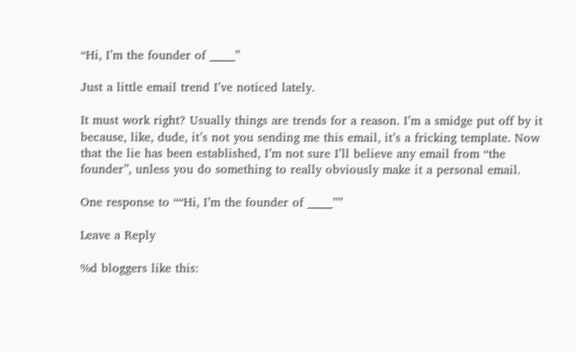“Hi, I’m the founder of _____”

Just a little email trend I’ve noticed lately.

It must work right? Usually things are trends for a reason. I’m a smidge put off by it because, like, dude, it’s not you sending me this email, it’s a fricking template. Now that the lie has been established, I’m not sure I’ll believe any email from “the founder”, unless you do something to really obviously make it a personal email.

One response to ““Hi, I’m the founder of _____””

Leave a Reply

%d bloggers like this: